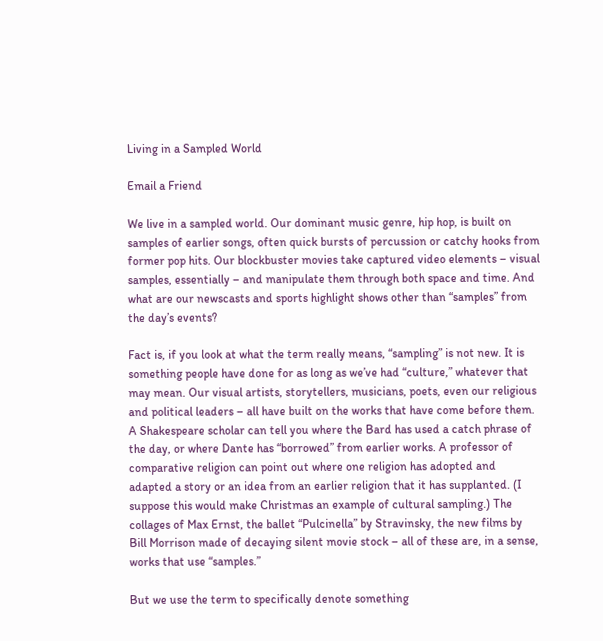Living in a Sampled World

Email a Friend

We live in a sampled world. Our dominant music genre, hip hop, is built on samples of earlier songs, often quick bursts of percussion or catchy hooks from former pop hits. Our blockbuster movies take captured video elements – visual samples, essentially – and manipulate them through both space and time. And what are our newscasts and sports highlight shows other than “samples” from the day’s events?

Fact is, if you look at what the term really means, “sampling” is not new. It is something people have done for as long as we’ve had “culture,” whatever that may mean. Our visual artists, storytellers, musicians, poets, even our religious and political leaders – all have built on the works that have come before them. A Shakespeare scholar can tell you where the Bard has used a catch phrase of the day, or where Dante has “borrowed” from earlier works. A professor of comparative religion can point out where one religion has adopted and adapted a story or an idea from an earlier religion that it has supplanted. (I suppose this would make Christmas an example of cultural sampling.) The collages of Max Ernst, the ballet “Pulcinella” by Stravinsky, the new films by Bill Morrison made of decaying silent movie stock – all of these are, in a sense, works that use “samples.”

But we use the term to specifically denote something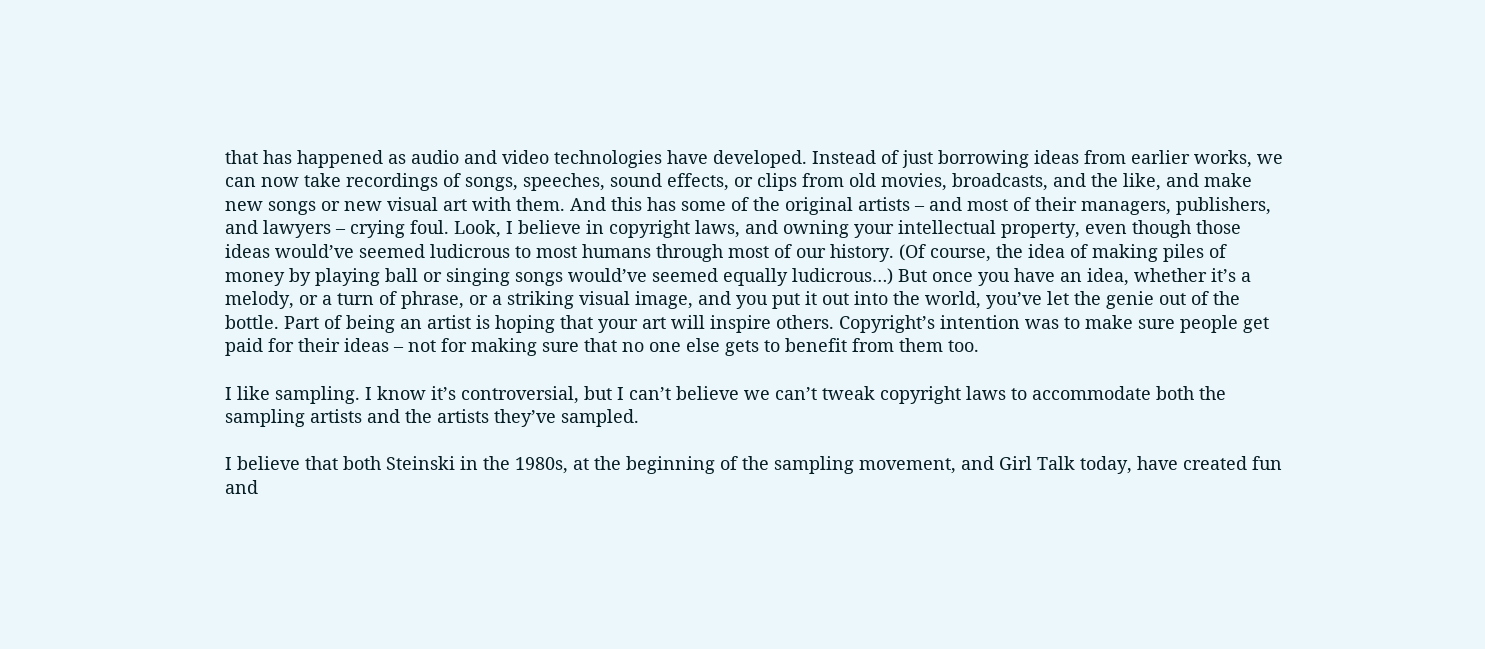that has happened as audio and video technologies have developed. Instead of just borrowing ideas from earlier works, we can now take recordings of songs, speeches, sound effects, or clips from old movies, broadcasts, and the like, and make new songs or new visual art with them. And this has some of the original artists – and most of their managers, publishers, and lawyers – crying foul. Look, I believe in copyright laws, and owning your intellectual property, even though those ideas would’ve seemed ludicrous to most humans through most of our history. (Of course, the idea of making piles of money by playing ball or singing songs would’ve seemed equally ludicrous…) But once you have an idea, whether it’s a melody, or a turn of phrase, or a striking visual image, and you put it out into the world, you’ve let the genie out of the bottle. Part of being an artist is hoping that your art will inspire others. Copyright’s intention was to make sure people get paid for their ideas – not for making sure that no one else gets to benefit from them too.

I like sampling. I know it’s controversial, but I can’t believe we can’t tweak copyright laws to accommodate both the sampling artists and the artists they’ve sampled.

I believe that both Steinski in the 1980s, at the beginning of the sampling movement, and Girl Talk today, have created fun and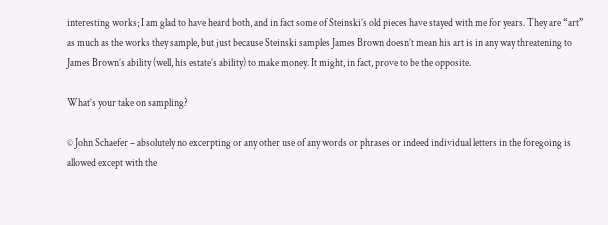interesting works; I am glad to have heard both, and in fact some of Steinski’s old pieces have stayed with me for years. They are “art” as much as the works they sample, but just because Steinski samples James Brown doesn’t mean his art is in any way threatening to James Brown’s ability (well, his estate’s ability) to make money. It might, in fact, prove to be the opposite.

What’s your take on sampling?

© John Schaefer – absolutely no excerpting or any other use of any words or phrases or indeed individual letters in the foregoing is allowed except with the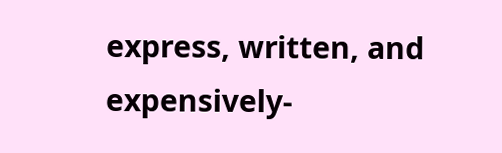express, written, and expensively-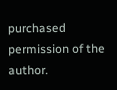purchased permission of the author.